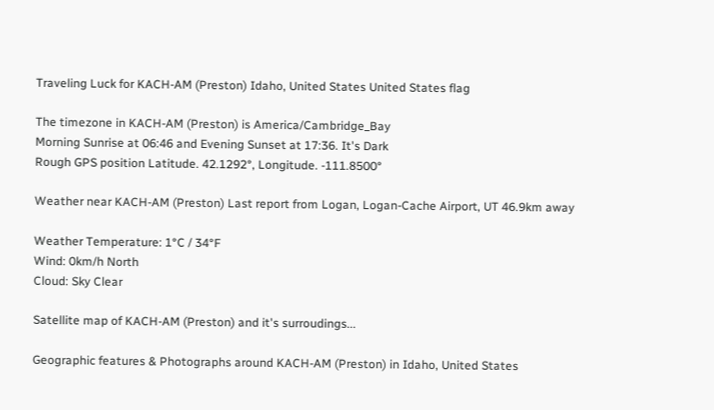Traveling Luck for KACH-AM (Preston) Idaho, United States United States flag

The timezone in KACH-AM (Preston) is America/Cambridge_Bay
Morning Sunrise at 06:46 and Evening Sunset at 17:36. It's Dark
Rough GPS position Latitude. 42.1292°, Longitude. -111.8500°

Weather near KACH-AM (Preston) Last report from Logan, Logan-Cache Airport, UT 46.9km away

Weather Temperature: 1°C / 34°F
Wind: 0km/h North
Cloud: Sky Clear

Satellite map of KACH-AM (Preston) and it's surroudings...

Geographic features & Photographs around KACH-AM (Preston) in Idaho, United States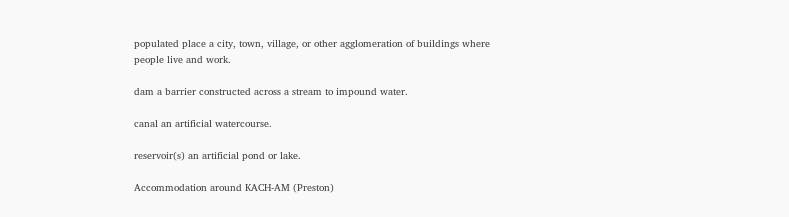populated place a city, town, village, or other agglomeration of buildings where people live and work.

dam a barrier constructed across a stream to impound water.

canal an artificial watercourse.

reservoir(s) an artificial pond or lake.

Accommodation around KACH-AM (Preston)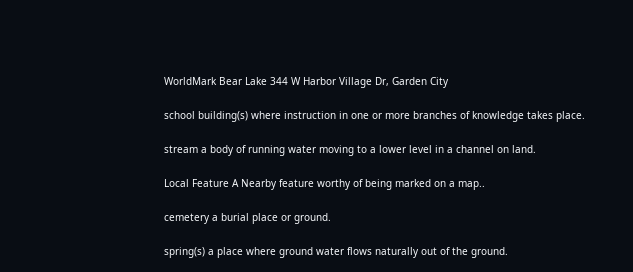WorldMark Bear Lake 344 W Harbor Village Dr, Garden City

school building(s) where instruction in one or more branches of knowledge takes place.

stream a body of running water moving to a lower level in a channel on land.

Local Feature A Nearby feature worthy of being marked on a map..

cemetery a burial place or ground.

spring(s) a place where ground water flows naturally out of the ground.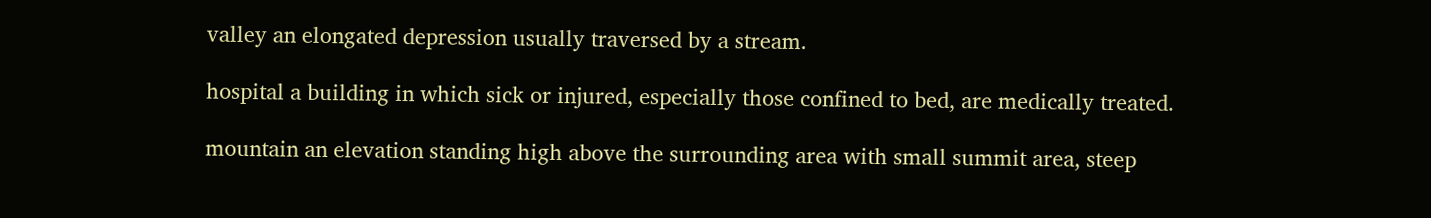valley an elongated depression usually traversed by a stream.

hospital a building in which sick or injured, especially those confined to bed, are medically treated.

mountain an elevation standing high above the surrounding area with small summit area, steep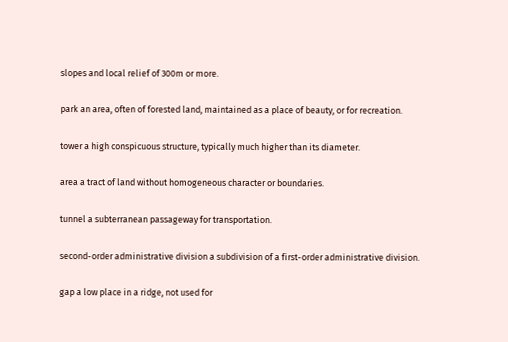slopes and local relief of 300m or more.

park an area, often of forested land, maintained as a place of beauty, or for recreation.

tower a high conspicuous structure, typically much higher than its diameter.

area a tract of land without homogeneous character or boundaries.

tunnel a subterranean passageway for transportation.

second-order administrative division a subdivision of a first-order administrative division.

gap a low place in a ridge, not used for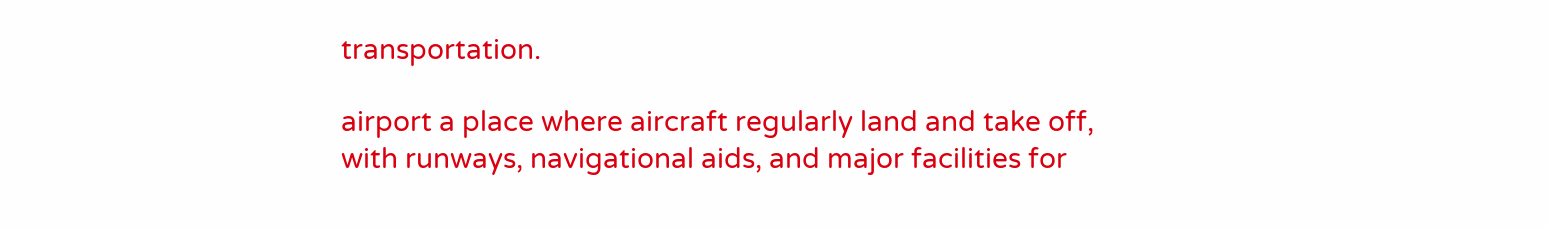transportation.

airport a place where aircraft regularly land and take off, with runways, navigational aids, and major facilities for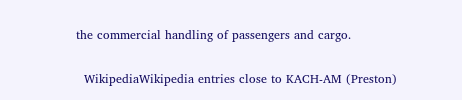the commercial handling of passengers and cargo.

  WikipediaWikipedia entries close to KACH-AM (Preston)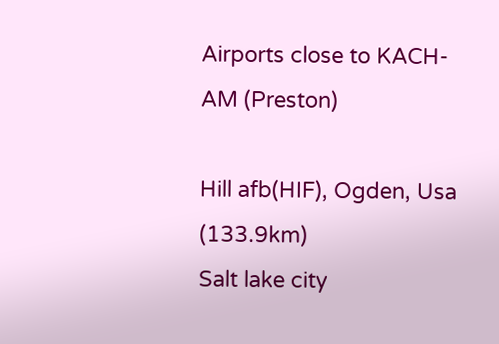Airports close to KACH-AM (Preston)

Hill afb(HIF), Ogden, Usa (133.9km)
Salt lake city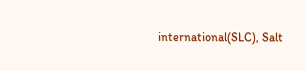international(SLC), Salt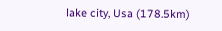lake city, Usa (178.5km)